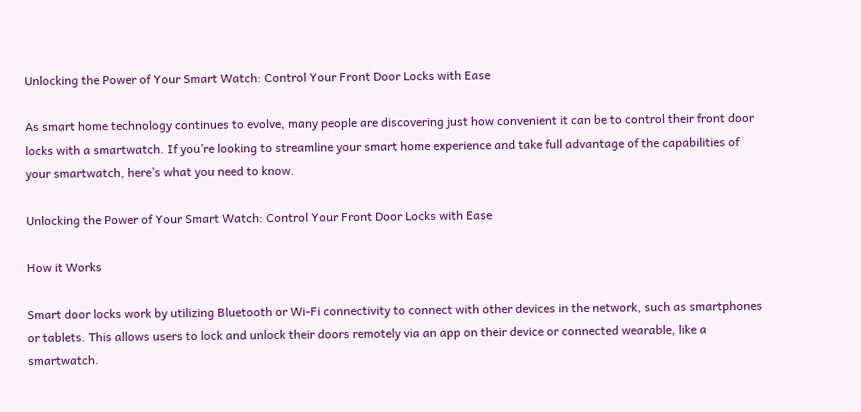Unlocking the Power of Your Smart Watch: Control Your Front Door Locks with Ease

As smart home technology continues to evolve, many people are discovering just how convenient it can be to control their front door locks with a smartwatch. If you’re looking to streamline your smart home experience and take full advantage of the capabilities of your smartwatch, here’s what you need to know.

Unlocking the Power of Your Smart Watch: Control Your Front Door Locks with Ease

How it Works

Smart door locks work by utilizing Bluetooth or Wi-Fi connectivity to connect with other devices in the network, such as smartphones or tablets. This allows users to lock and unlock their doors remotely via an app on their device or connected wearable, like a smartwatch.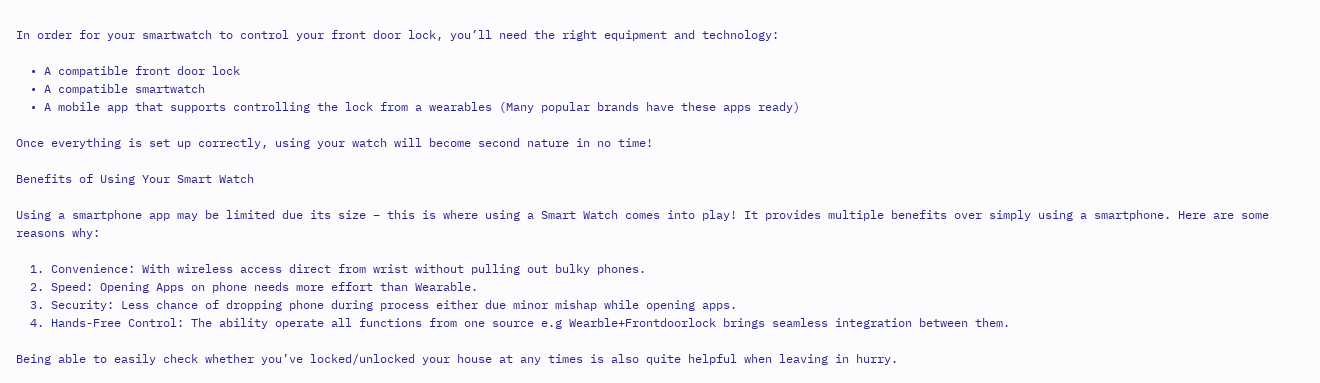In order for your smartwatch to control your front door lock, you’ll need the right equipment and technology:

  • A compatible front door lock
  • A compatible smartwatch
  • A mobile app that supports controlling the lock from a wearables (Many popular brands have these apps ready)

Once everything is set up correctly, using your watch will become second nature in no time!

Benefits of Using Your Smart Watch

Using a smartphone app may be limited due its size – this is where using a Smart Watch comes into play! It provides multiple benefits over simply using a smartphone. Here are some reasons why:

  1. Convenience: With wireless access direct from wrist without pulling out bulky phones.
  2. Speed: Opening Apps on phone needs more effort than Wearable.
  3. Security: Less chance of dropping phone during process either due minor mishap while opening apps.
  4. Hands-Free Control: The ability operate all functions from one source e.g Wearble+Frontdoorlock brings seamless integration between them.

Being able to easily check whether you’ve locked/unlocked your house at any times is also quite helpful when leaving in hurry.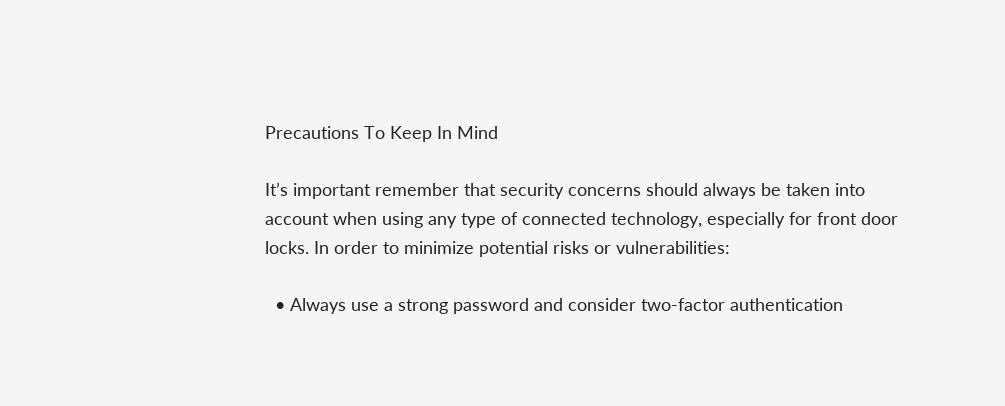Precautions To Keep In Mind

It’s important remember that security concerns should always be taken into account when using any type of connected technology, especially for front door locks. In order to minimize potential risks or vulnerabilities:

  • Always use a strong password and consider two-factor authentication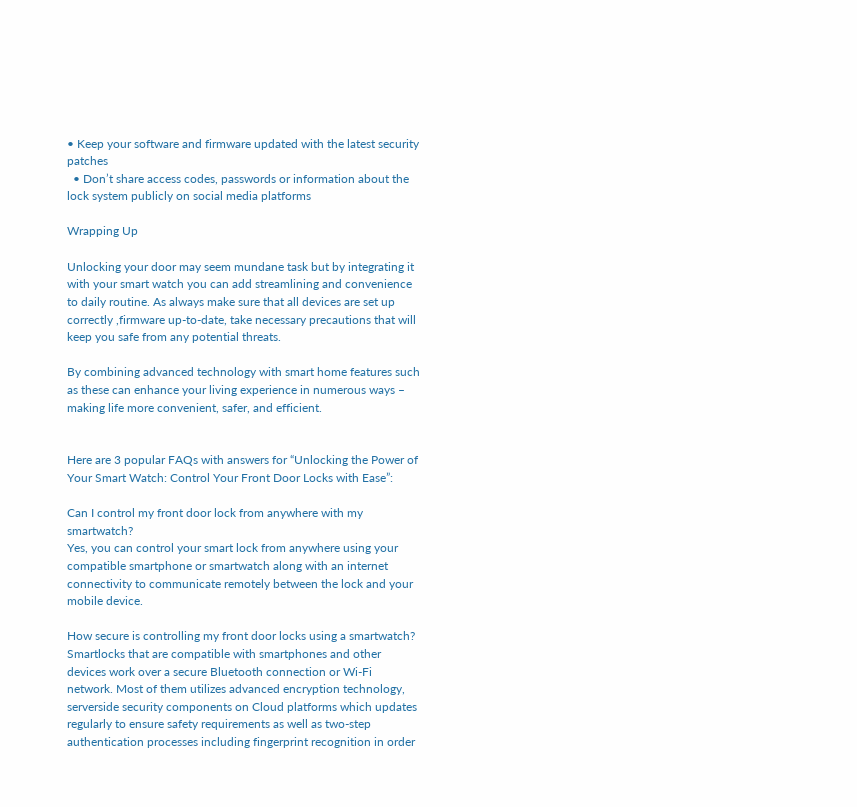• Keep your software and firmware updated with the latest security patches
  • Don’t share access codes, passwords or information about the lock system publicly on social media platforms

Wrapping Up

Unlocking your door may seem mundane task but by integrating it with your smart watch you can add streamlining and convenience to daily routine. As always make sure that all devices are set up correctly ,firmware up-to-date, take necessary precautions that will keep you safe from any potential threats.

By combining advanced technology with smart home features such as these can enhance your living experience in numerous ways – making life more convenient, safer, and efficient.


Here are 3 popular FAQs with answers for “Unlocking the Power of Your Smart Watch: Control Your Front Door Locks with Ease”:

Can I control my front door lock from anywhere with my smartwatch?
Yes, you can control your smart lock from anywhere using your compatible smartphone or smartwatch along with an internet connectivity to communicate remotely between the lock and your mobile device.

How secure is controlling my front door locks using a smartwatch?
Smartlocks that are compatible with smartphones and other devices work over a secure Bluetooth connection or Wi-Fi network. Most of them utilizes advanced encryption technology, serverside security components on Cloud platforms which updates regularly to ensure safety requirements as well as two-step authentication processes including fingerprint recognition in order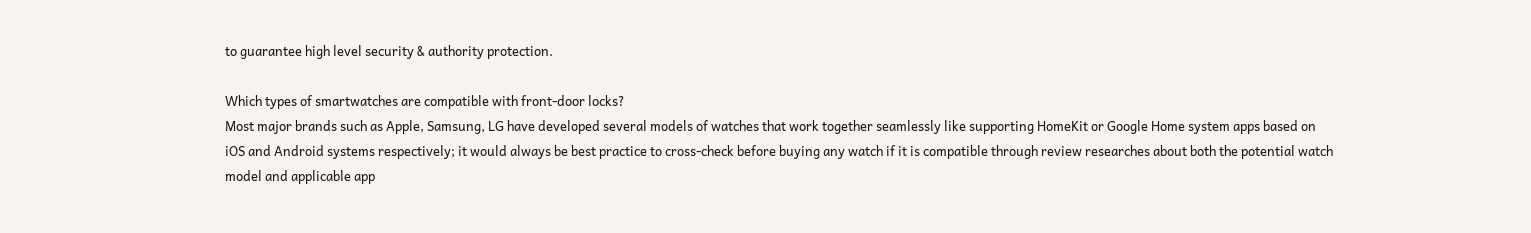to guarantee high level security & authority protection.

Which types of smartwatches are compatible with front-door locks?
Most major brands such as Apple, Samsung, LG have developed several models of watches that work together seamlessly like supporting HomeKit or Google Home system apps based on iOS and Android systems respectively; it would always be best practice to cross-check before buying any watch if it is compatible through review researches about both the potential watch model and applicable app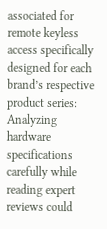associated for remote keyless access specifically designed for each brand’s respective product series: Analyzing hardware specifications carefully while reading expert reviews could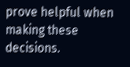prove helpful when making these decisions.